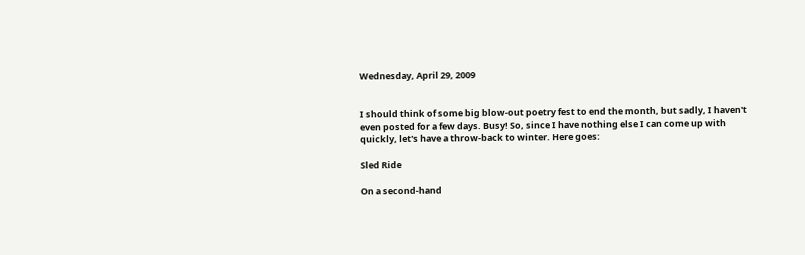Wednesday, April 29, 2009


I should think of some big blow-out poetry fest to end the month, but sadly, I haven't even posted for a few days. Busy! So, since I have nothing else I can come up with quickly, let's have a throw-back to winter. Here goes:

Sled Ride

On a second-hand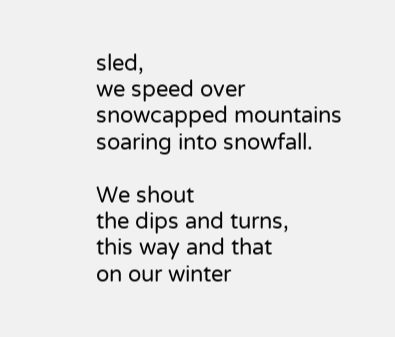sled,
we speed over snowcapped mountains
soaring into snowfall.

We shout
the dips and turns,
this way and that
on our winter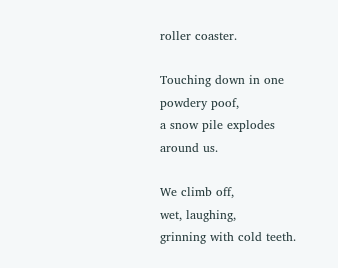roller coaster.

Touching down in one
powdery poof,
a snow pile explodes
around us.

We climb off,
wet, laughing,
grinning with cold teeth.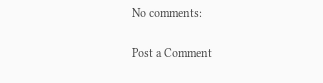No comments:

Post a Comment